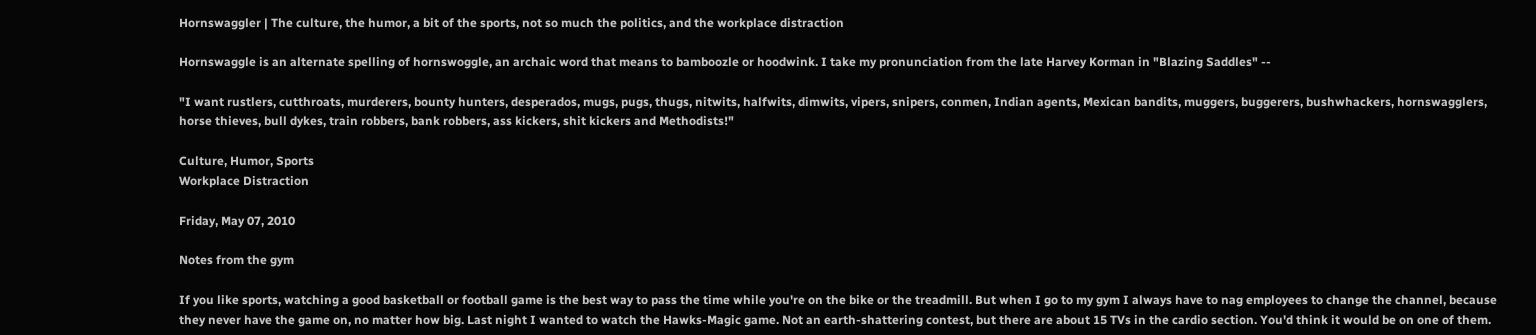Hornswaggler | The culture, the humor, a bit of the sports, not so much the politics, and the workplace distraction

Hornswaggle is an alternate spelling of hornswoggle, an archaic word that means to bamboozle or hoodwink. I take my pronunciation from the late Harvey Korman in "Blazing Saddles" --

"I want rustlers, cutthroats, murderers, bounty hunters, desperados, mugs, pugs, thugs, nitwits, halfwits, dimwits, vipers, snipers, conmen, Indian agents, Mexican bandits, muggers, buggerers, bushwhackers, hornswagglers, horse thieves, bull dykes, train robbers, bank robbers, ass kickers, shit kickers and Methodists!"

Culture, Humor, Sports
Workplace Distraction

Friday, May 07, 2010

Notes from the gym

If you like sports, watching a good basketball or football game is the best way to pass the time while you're on the bike or the treadmill. But when I go to my gym I always have to nag employees to change the channel, because they never have the game on, no matter how big. Last night I wanted to watch the Hawks-Magic game. Not an earth-shattering contest, but there are about 15 TVs in the cardio section. You'd think it would be on one of them.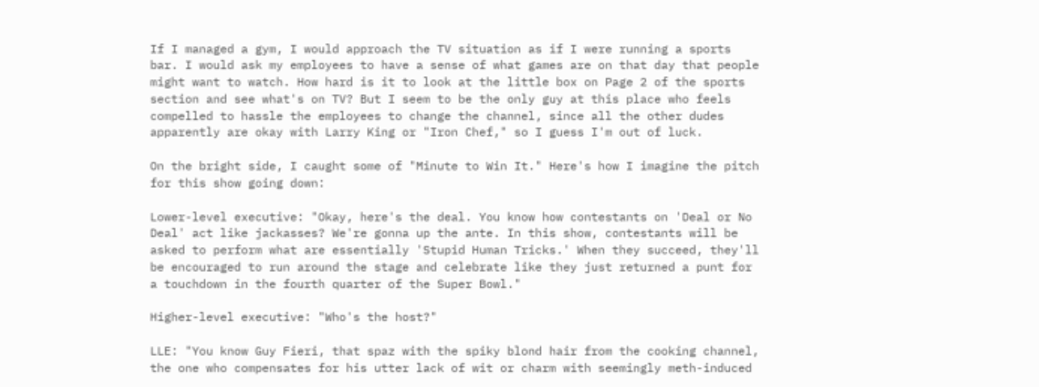If I managed a gym, I would approach the TV situation as if I were running a sports bar. I would ask my employees to have a sense of what games are on that day that people might want to watch. How hard is it to look at the little box on Page 2 of the sports section and see what's on TV? But I seem to be the only guy at this place who feels compelled to hassle the employees to change the channel, since all the other dudes apparently are okay with Larry King or "Iron Chef," so I guess I'm out of luck.

On the bright side, I caught some of "Minute to Win It." Here's how I imagine the pitch for this show going down:

Lower-level executive: "Okay, here's the deal. You know how contestants on 'Deal or No Deal' act like jackasses? We're gonna up the ante. In this show, contestants will be asked to perform what are essentially 'Stupid Human Tricks.' When they succeed, they'll be encouraged to run around the stage and celebrate like they just returned a punt for a touchdown in the fourth quarter of the Super Bowl."

Higher-level executive: "Who's the host?"

LLE: "You know Guy Fieri, that spaz with the spiky blond hair from the cooking channel, the one who compensates for his utter lack of wit or charm with seemingly meth-induced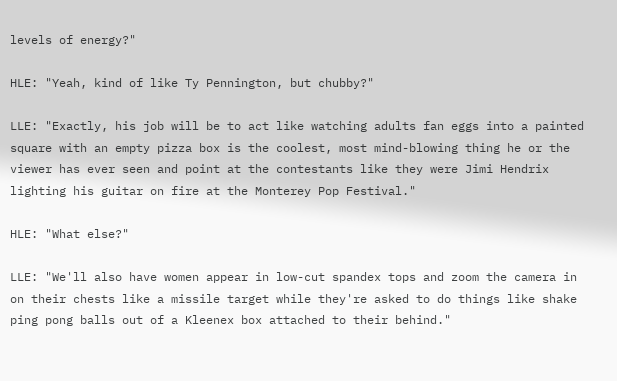levels of energy?"

HLE: "Yeah, kind of like Ty Pennington, but chubby?"

LLE: "Exactly, his job will be to act like watching adults fan eggs into a painted square with an empty pizza box is the coolest, most mind-blowing thing he or the viewer has ever seen and point at the contestants like they were Jimi Hendrix lighting his guitar on fire at the Monterey Pop Festival."

HLE: "What else?"

LLE: "We'll also have women appear in low-cut spandex tops and zoom the camera in on their chests like a missile target while they're asked to do things like shake ping pong balls out of a Kleenex box attached to their behind."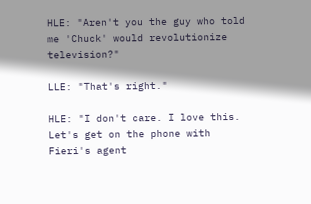HLE: "Aren't you the guy who told me 'Chuck' would revolutionize television?"

LLE: "That's right."

HLE: "I don't care. I love this. Let's get on the phone with Fieri's agent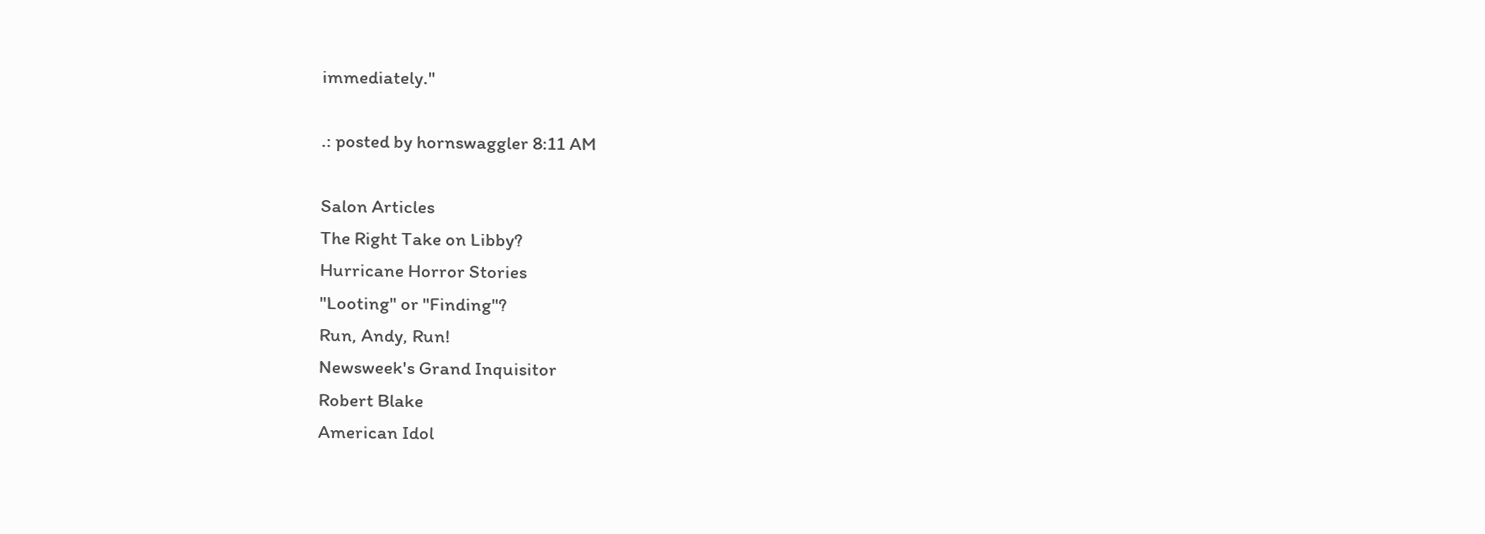immediately."

.: posted by hornswaggler 8:11 AM

Salon Articles
The Right Take on Libby?
Hurricane Horror Stories
"Looting" or "Finding"?
Run, Andy, Run!
Newsweek's Grand Inquisitor
Robert Blake
American Idol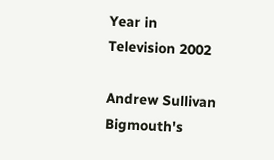Year in Television 2002

Andrew Sullivan
Bigmouth's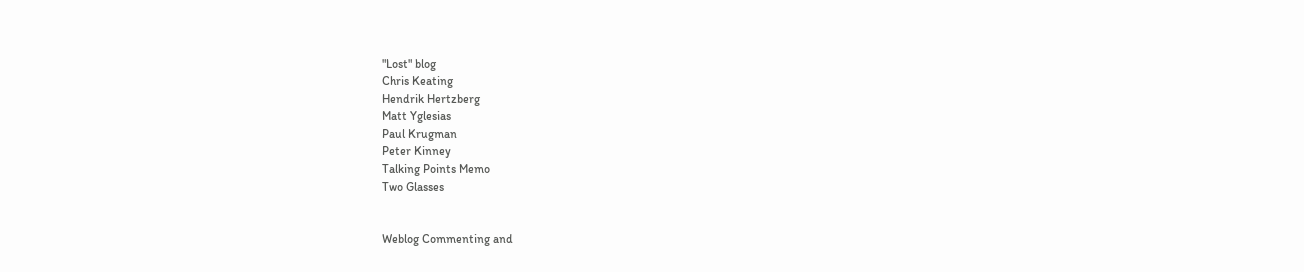"Lost" blog
Chris Keating
Hendrik Hertzberg
Matt Yglesias
Paul Krugman
Peter Kinney
Talking Points Memo
Two Glasses


Weblog Commenting and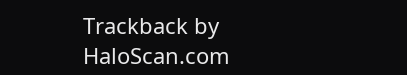Trackback by HaloScan.com